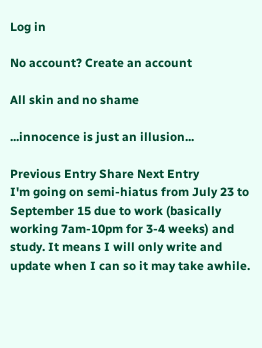Log in

No account? Create an account

All skin and no shame

...innocence is just an illusion...

Previous Entry Share Next Entry
I'm going on semi-hiatus from July 23 to September 15 due to work (basically working 7am-10pm for 3-4 weeks) and study. It means I will only write and update when I can so it may take awhile.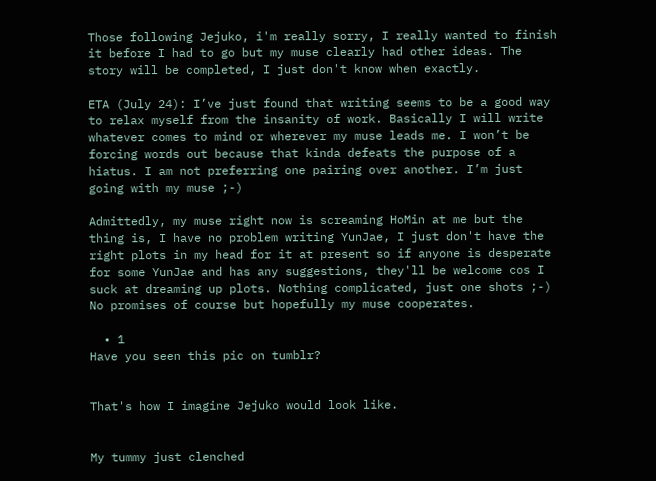Those following Jejuko, i'm really sorry, I really wanted to finish it before I had to go but my muse clearly had other ideas. The story will be completed, I just don't know when exactly.

ETA (July 24): I’ve just found that writing seems to be a good way to relax myself from the insanity of work. Basically I will write whatever comes to mind or wherever my muse leads me. I won’t be forcing words out because that kinda defeats the purpose of a hiatus. I am not preferring one pairing over another. I’m just going with my muse ;-)

Admittedly, my muse right now is screaming HoMin at me but the thing is, I have no problem writing YunJae, I just don't have the right plots in my head for it at present so if anyone is desperate for some YunJae and has any suggestions, they'll be welcome cos I suck at dreaming up plots. Nothing complicated, just one shots ;-) No promises of course but hopefully my muse cooperates.

  • 1
Have you seen this pic on tumblr?


That's how I imagine Jejuko would look like.


My tummy just clenched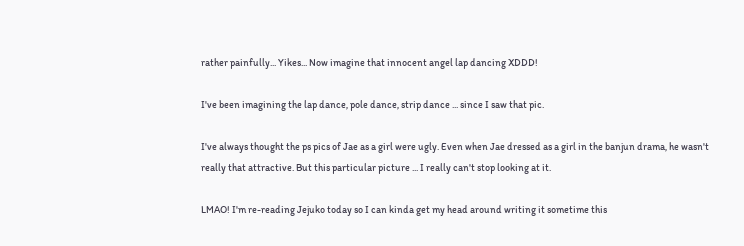rather painfully... Yikes... Now imagine that innocent angel lap dancing XDDD!

I've been imagining the lap dance, pole dance, strip dance ... since I saw that pic.

I've always thought the ps pics of Jae as a girl were ugly. Even when Jae dressed as a girl in the banjun drama, he wasn't really that attractive. But this particular picture ... I really can't stop looking at it.

LMAO! I'm re-reading Jejuko today so I can kinda get my head around writing it sometime this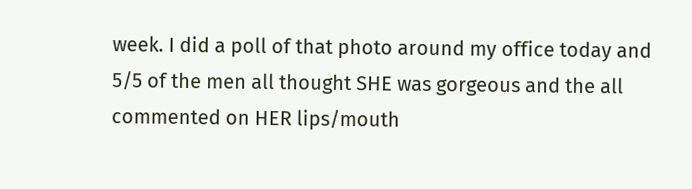week. I did a poll of that photo around my office today and 5/5 of the men all thought SHE was gorgeous and the all commented on HER lips/mouth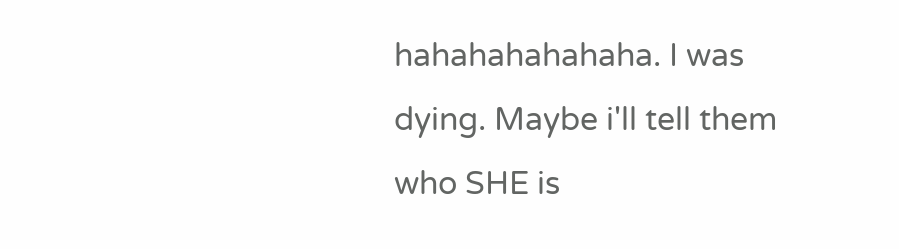hahahahahahaha. I was dying. Maybe i'll tell them who SHE is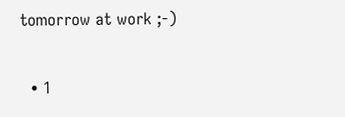tomorrow at work ;-)

  • 1